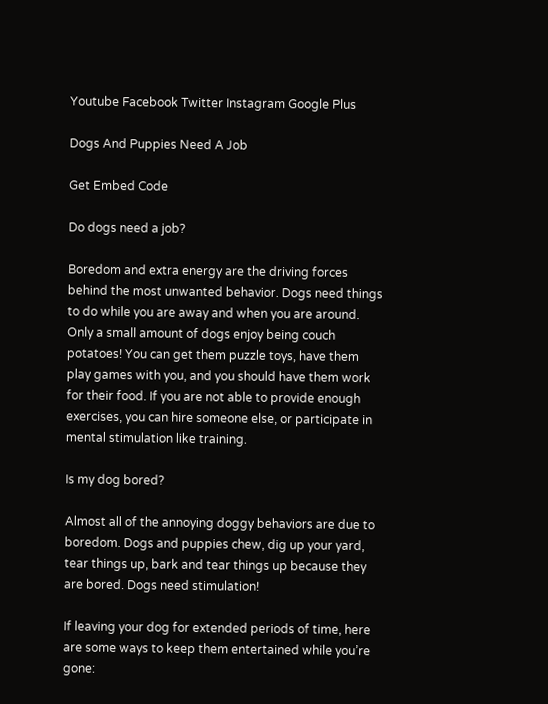Youtube Facebook Twitter Instagram Google Plus

Dogs And Puppies Need A Job

Get Embed Code

Do dogs need a job?

Boredom and extra energy are the driving forces behind the most unwanted behavior. Dogs need things to do while you are away and when you are around. Only a small amount of dogs enjoy being couch potatoes! You can get them puzzle toys, have them play games with you, and you should have them work for their food. If you are not able to provide enough exercises, you can hire someone else, or participate in mental stimulation like training.

Is my dog bored?

Almost all of the annoying doggy behaviors are due to boredom. Dogs and puppies chew, dig up your yard, tear things up, bark and tear things up because they are bored. Dogs need stimulation!

If leaving your dog for extended periods of time, here are some ways to keep them entertained while you’re gone: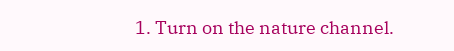1. Turn on the nature channel.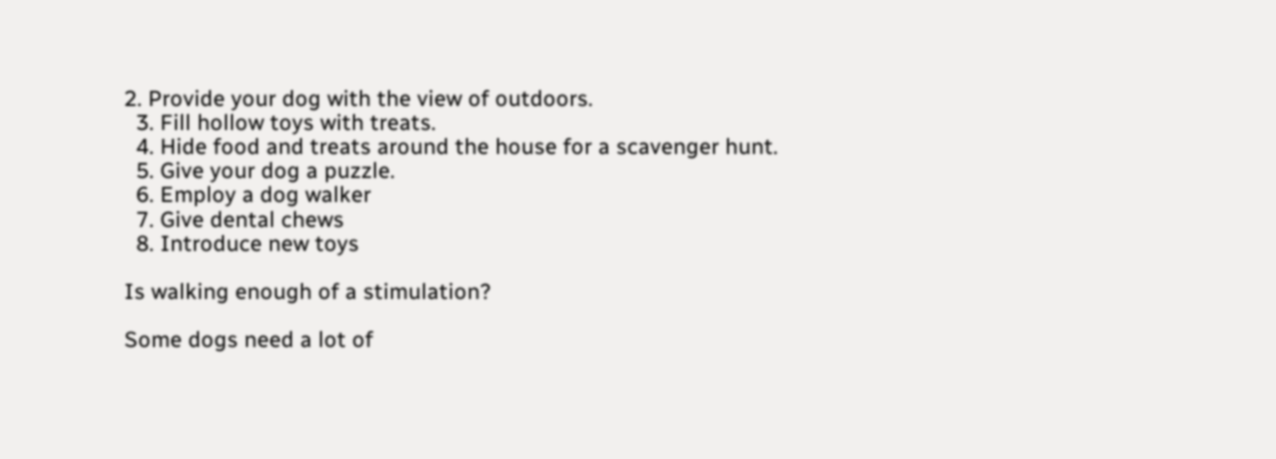2. Provide your dog with the view of outdoors.
  3. Fill hollow toys with treats.
  4. Hide food and treats around the house for a scavenger hunt.
  5. Give your dog a puzzle.
  6. Employ a dog walker
  7. Give dental chews
  8. Introduce new toys

Is walking enough of a stimulation?

Some dogs need a lot of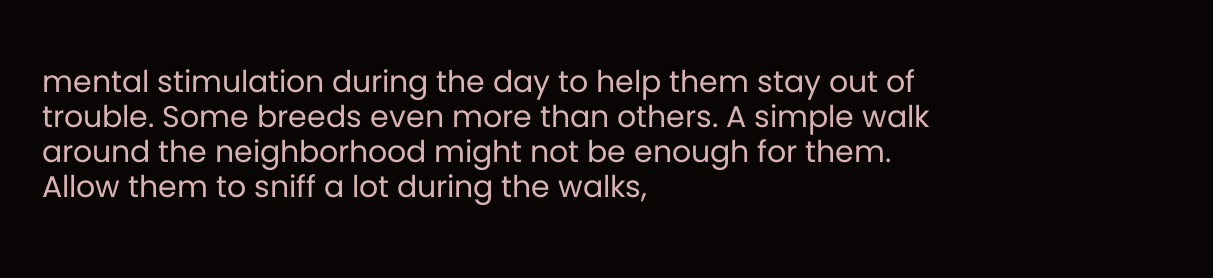mental stimulation during the day to help them stay out of trouble. Some breeds even more than others. A simple walk around the neighborhood might not be enough for them. Allow them to sniff a lot during the walks,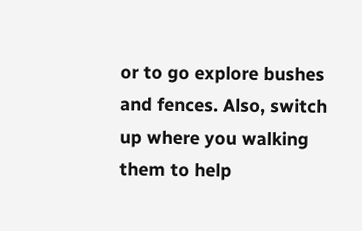or to go explore bushes and fences. Also, switch up where you walking them to help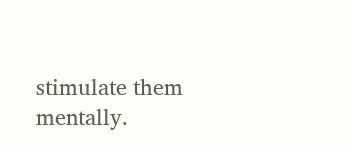stimulate them mentally.